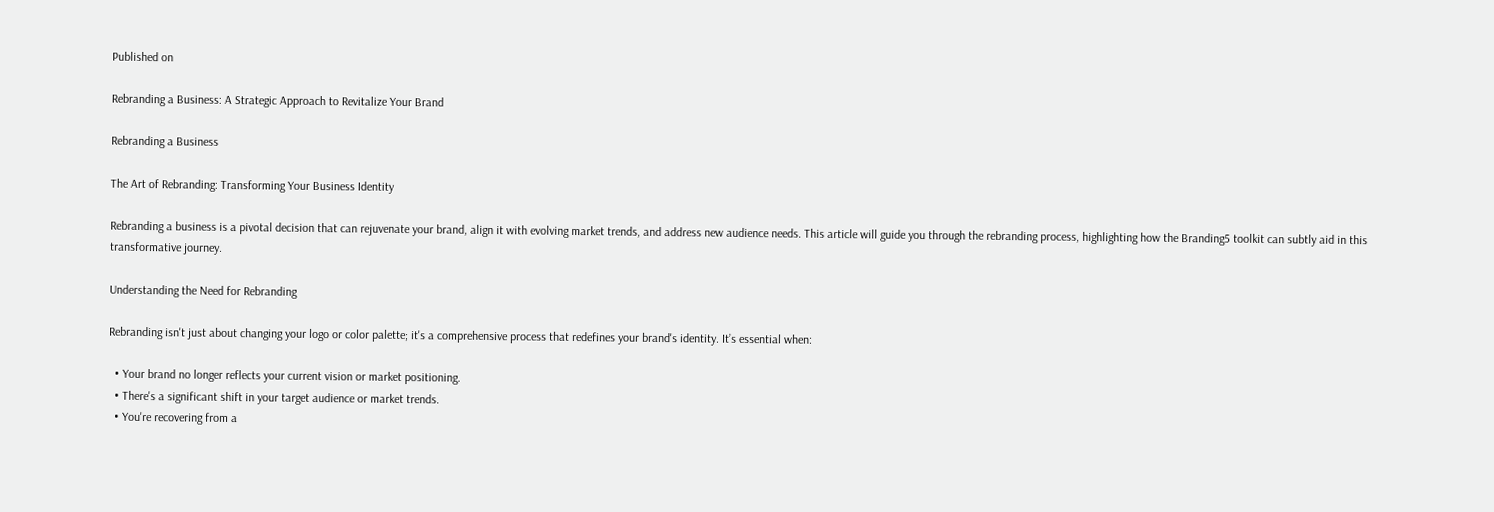Published on

Rebranding a Business: A Strategic Approach to Revitalize Your Brand

Rebranding a Business

The Art of Rebranding: Transforming Your Business Identity

Rebranding a business is a pivotal decision that can rejuvenate your brand, align it with evolving market trends, and address new audience needs. This article will guide you through the rebranding process, highlighting how the Branding5 toolkit can subtly aid in this transformative journey.

Understanding the Need for Rebranding

Rebranding isn't just about changing your logo or color palette; it's a comprehensive process that redefines your brand's identity. It’s essential when:

  • Your brand no longer reflects your current vision or market positioning.
  • There's a significant shift in your target audience or market trends.
  • You're recovering from a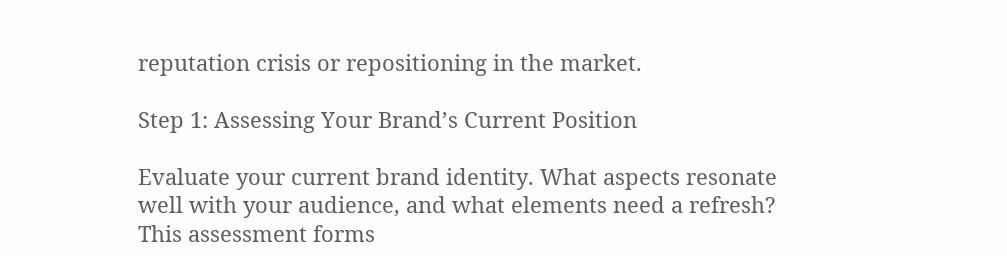reputation crisis or repositioning in the market.

Step 1: Assessing Your Brand’s Current Position

Evaluate your current brand identity. What aspects resonate well with your audience, and what elements need a refresh? This assessment forms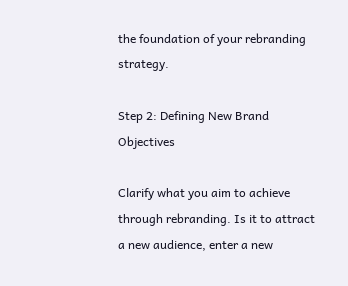the foundation of your rebranding strategy.

Step 2: Defining New Brand Objectives

Clarify what you aim to achieve through rebranding. Is it to attract a new audience, enter a new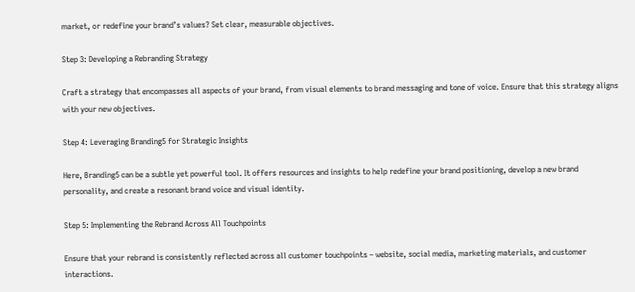market, or redefine your brand’s values? Set clear, measurable objectives.

Step 3: Developing a Rebranding Strategy

Craft a strategy that encompasses all aspects of your brand, from visual elements to brand messaging and tone of voice. Ensure that this strategy aligns with your new objectives.

Step 4: Leveraging Branding5 for Strategic Insights

Here, Branding5 can be a subtle yet powerful tool. It offers resources and insights to help redefine your brand positioning, develop a new brand personality, and create a resonant brand voice and visual identity.

Step 5: Implementing the Rebrand Across All Touchpoints

Ensure that your rebrand is consistently reflected across all customer touchpoints – website, social media, marketing materials, and customer interactions.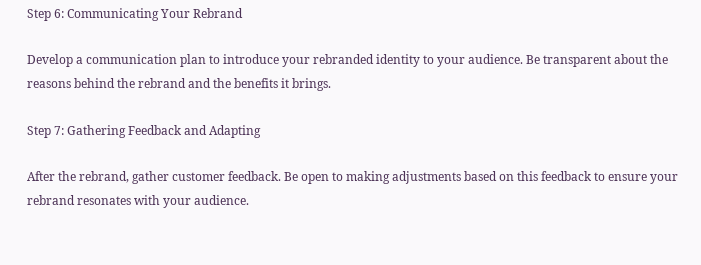Step 6: Communicating Your Rebrand

Develop a communication plan to introduce your rebranded identity to your audience. Be transparent about the reasons behind the rebrand and the benefits it brings.

Step 7: Gathering Feedback and Adapting

After the rebrand, gather customer feedback. Be open to making adjustments based on this feedback to ensure your rebrand resonates with your audience.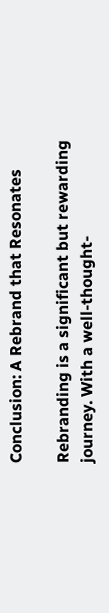Conclusion: A Rebrand that Resonates

Rebranding is a significant but rewarding journey. With a well-thought-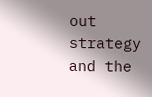out strategy and the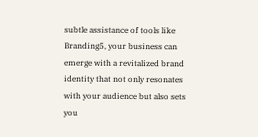subtle assistance of tools like Branding5, your business can emerge with a revitalized brand identity that not only resonates with your audience but also sets you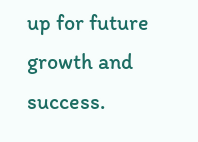up for future growth and success.